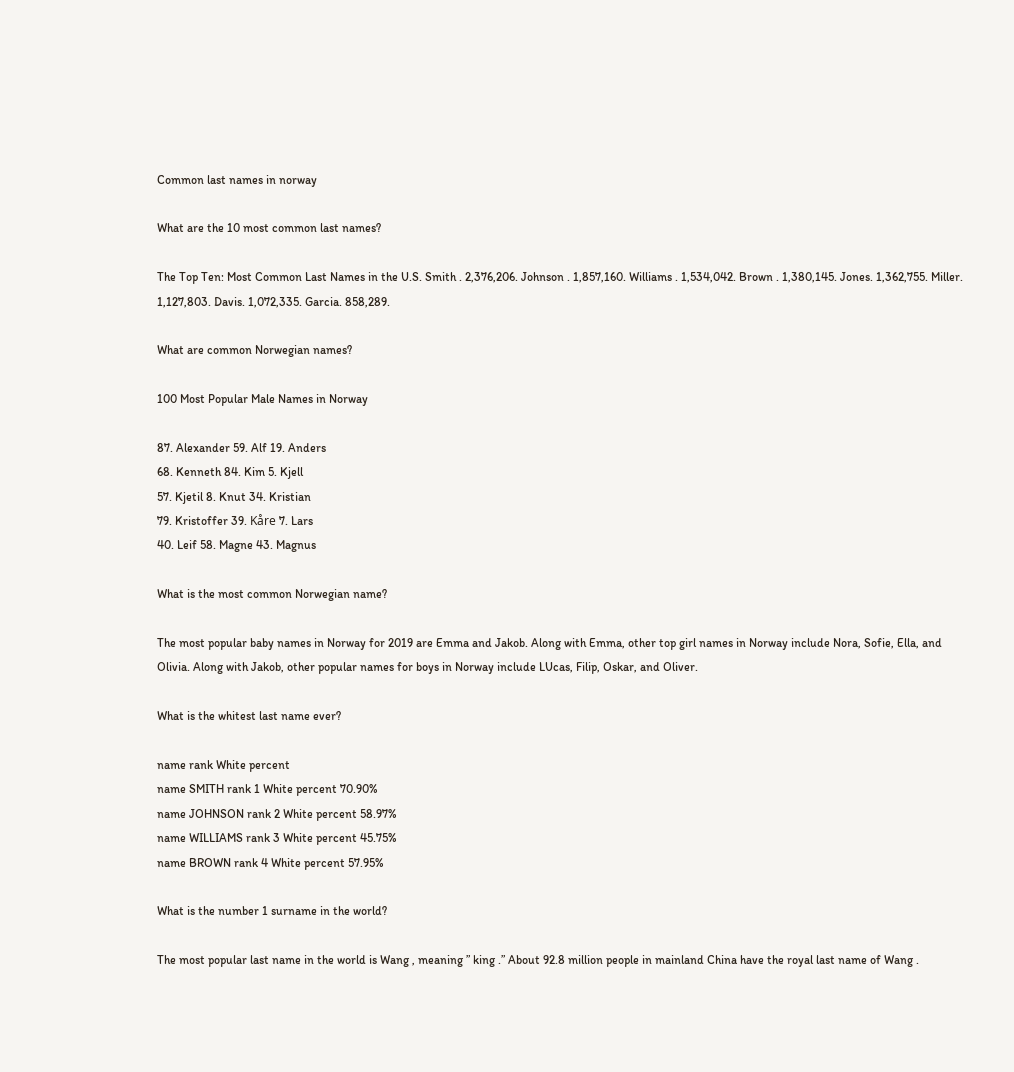Common last names in norway

What are the 10 most common last names?

The Top Ten: Most Common Last Names in the U.S. Smith . 2,376,206. Johnson . 1,857,160. Williams . 1,534,042. Brown . 1,380,145. Jones. 1,362,755. Miller. 1,127,803. Davis. 1,072,335. Garcia. 858,289.

What are common Norwegian names?

100 Most Popular Male Names in Norway

87. Alexander 59. Alf 19. Anders
68. Kenneth 84. Kim 5. Kjell
57. Kjetil 8. Knut 34. Kristian
79. Kristoffer 39. Kåre 7. Lars
40. Leif 58. Magne 43. Magnus

What is the most common Norwegian name?

The most popular baby names in Norway for 2019 are Emma and Jakob. Along with Emma, other top girl names in Norway include Nora, Sofie, Ella, and Olivia. Along with Jakob, other popular names for boys in Norway include LUcas, Filip, Oskar, and Oliver.

What is the whitest last name ever?

name rank White percent
name SMITH rank 1 White percent 70.90%
name JOHNSON rank 2 White percent 58.97%
name WILLIAMS rank 3 White percent 45.75%
name BROWN rank 4 White percent 57.95%

What is the number 1 surname in the world?

The most popular last name in the world is Wang , meaning ” king .” About 92.8 million people in mainland China have the royal last name of Wang .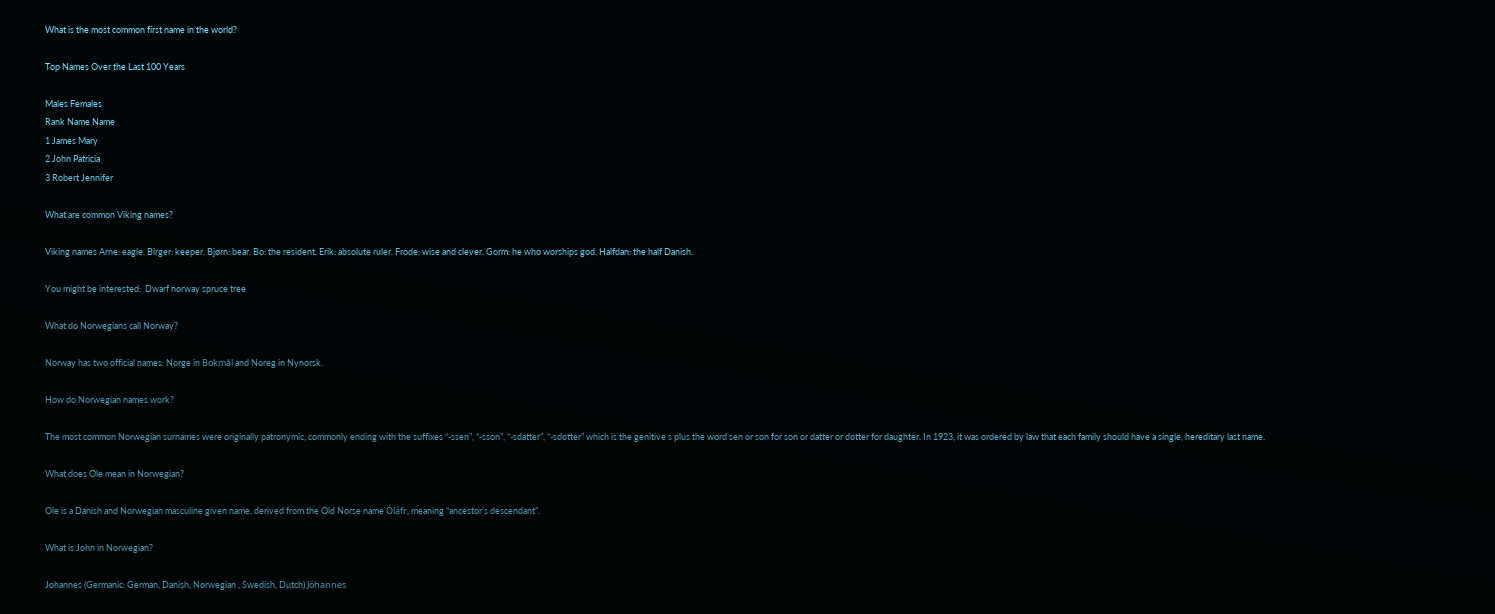What is the most common first name in the world?

Top Names Over the Last 100 Years

Males Females
Rank Name Name
1 James Mary
2 John Patricia
3 Robert Jennifer

What are common Viking names?

Viking names Arne: eagle. Birger: keeper. Bjørn: bear. Bo: the resident. Erik: absolute ruler. Frode: wise and clever. Gorm: he who worships god. Halfdan: the half Danish.

You might be interested:  Dwarf norway spruce tree

What do Norwegians call Norway?

Norway has two official names: Norge in Bokmål and Noreg in Nynorsk.

How do Norwegian names work?

The most common Norwegian surnames were originally patronymic, commonly ending with the suffixes “-ssen”, “-sson”, “-sdatter”, “-sdotter” which is the genitive s plus the word sen or son for son or datter or dotter for daughter. In 1923, it was ordered by law that each family should have a single, hereditary last name.

What does Ole mean in Norwegian?

Ole is a Danish and Norwegian masculine given name, derived from the Old Norse name Óláfr, meaning “ancestor’s descendant”.

What is John in Norwegian?

Johannes (Germanic: German, Danish, Norwegian , Swedish, Dutch) Jóhannes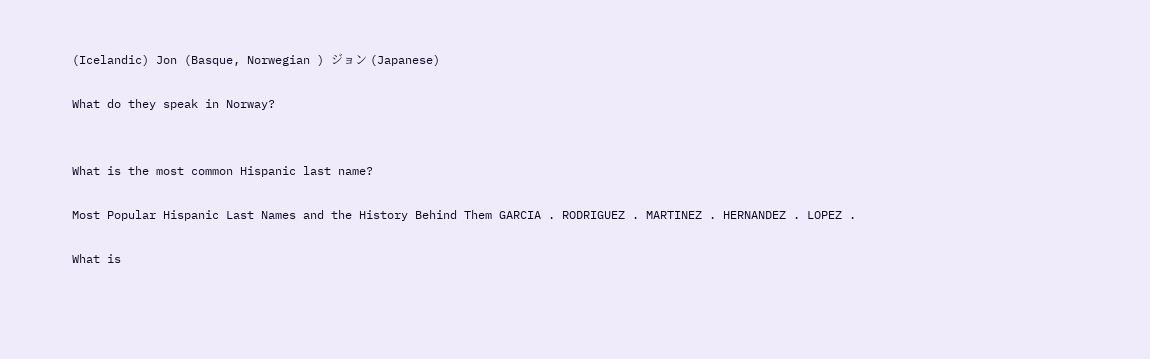(Icelandic) Jon (Basque, Norwegian ) ジョン (Japanese)

What do they speak in Norway?


What is the most common Hispanic last name?

Most Popular Hispanic Last Names and the History Behind Them GARCIA . RODRIGUEZ . MARTINEZ . HERNANDEZ . LOPEZ .

What is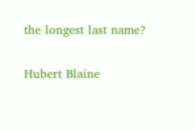the longest last name?

Hubert Blaine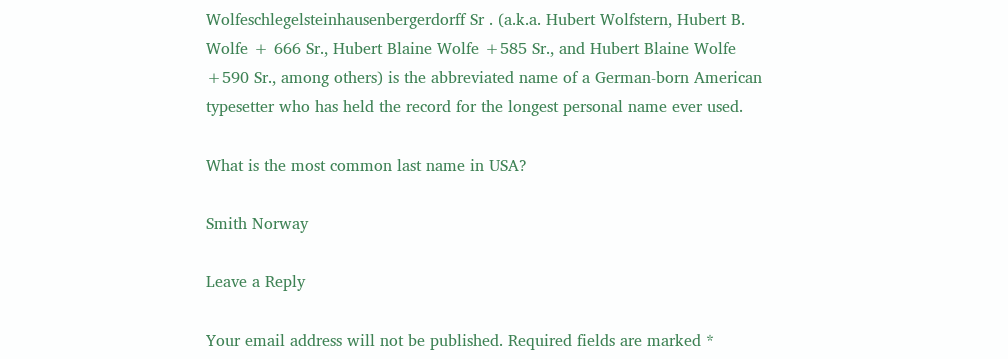Wolfeschlegelsteinhausenbergerdorff Sr . (a.k.a. Hubert Wolfstern, Hubert B. Wolfe + 666 Sr., Hubert Blaine Wolfe +585 Sr., and Hubert Blaine Wolfe +590 Sr., among others) is the abbreviated name of a German-born American typesetter who has held the record for the longest personal name ever used.

What is the most common last name in USA?

Smith Norway

Leave a Reply

Your email address will not be published. Required fields are marked *